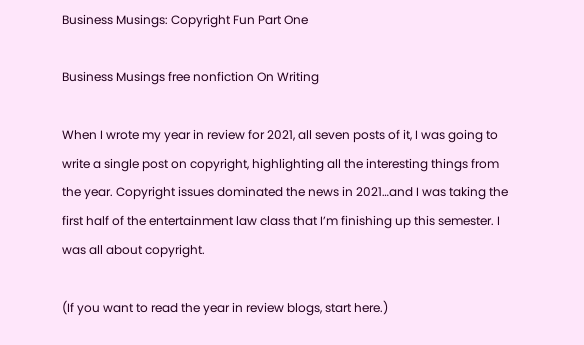Business Musings: Copyright Fun Part One

Business Musings free nonfiction On Writing

When I wrote my year in review for 2021, all seven posts of it, I was going to write a single post on copyright, highlighting all the interesting things from the year. Copyright issues dominated the news in 2021…and I was taking the first half of the entertainment law class that I’m finishing up this semester. I was all about copyright.

(If you want to read the year in review blogs, start here.)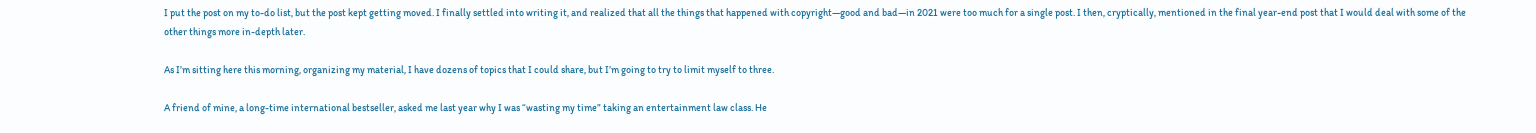I put the post on my to-do list, but the post kept getting moved. I finally settled into writing it, and realized that all the things that happened with copyright—good and bad—in 2021 were too much for a single post. I then, cryptically, mentioned in the final year-end post that I would deal with some of the other things more in-depth later.

As I’m sitting here this morning, organizing my material, I have dozens of topics that I could share, but I’m going to try to limit myself to three.

A friend of mine, a long-time international bestseller, asked me last year why I was “wasting my time” taking an entertainment law class. He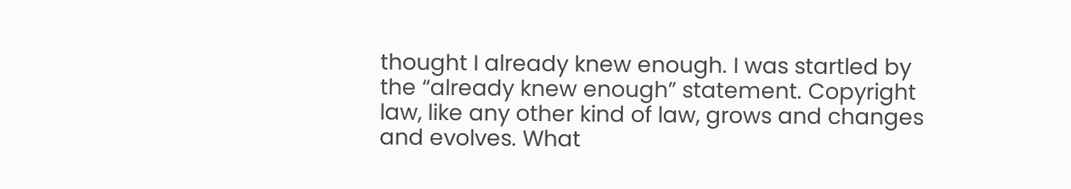thought I already knew enough. I was startled by the “already knew enough” statement. Copyright law, like any other kind of law, grows and changes and evolves. What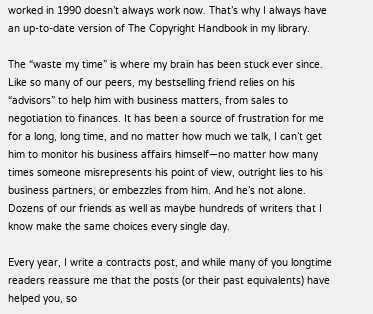worked in 1990 doesn’t always work now. That’s why I always have an up-to-date version of The Copyright Handbook in my library.

The “waste my time” is where my brain has been stuck ever since. Like so many of our peers, my bestselling friend relies on his “advisors” to help him with business matters, from sales to negotiation to finances. It has been a source of frustration for me for a long, long time, and no matter how much we talk, I can’t get him to monitor his business affairs himself—no matter how many times someone misrepresents his point of view, outright lies to his business partners, or embezzles from him. And he’s not alone. Dozens of our friends as well as maybe hundreds of writers that I know make the same choices every single day.

Every year, I write a contracts post, and while many of you longtime readers reassure me that the posts (or their past equivalents) have helped you, so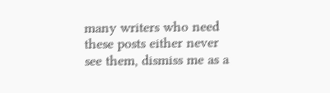many writers who need these posts either never see them, dismiss me as a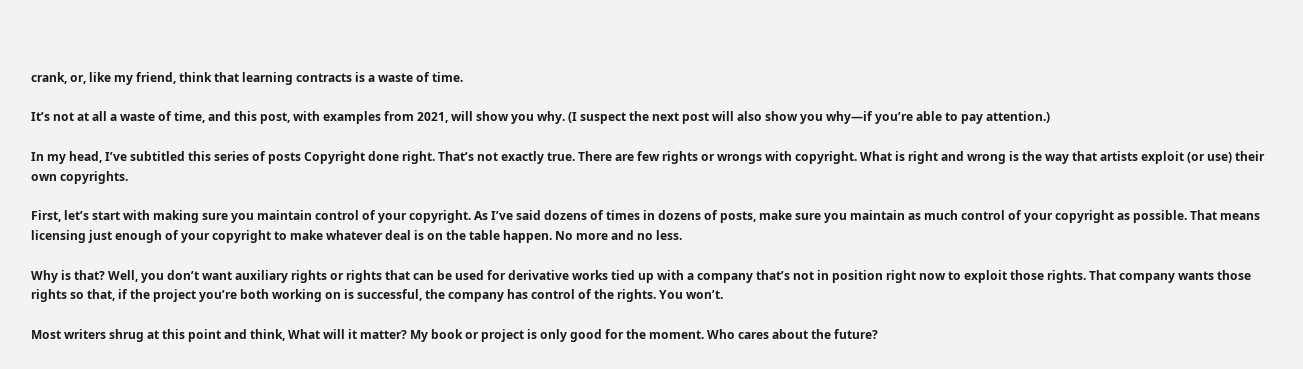crank, or, like my friend, think that learning contracts is a waste of time.

It’s not at all a waste of time, and this post, with examples from 2021, will show you why. (I suspect the next post will also show you why—if you’re able to pay attention.)

In my head, I’ve subtitled this series of posts Copyright done right. That’s not exactly true. There are few rights or wrongs with copyright. What is right and wrong is the way that artists exploit (or use) their own copyrights.

First, let’s start with making sure you maintain control of your copyright. As I’ve said dozens of times in dozens of posts, make sure you maintain as much control of your copyright as possible. That means licensing just enough of your copyright to make whatever deal is on the table happen. No more and no less.

Why is that? Well, you don’t want auxiliary rights or rights that can be used for derivative works tied up with a company that’s not in position right now to exploit those rights. That company wants those rights so that, if the project you’re both working on is successful, the company has control of the rights. You won’t.

Most writers shrug at this point and think, What will it matter? My book or project is only good for the moment. Who cares about the future?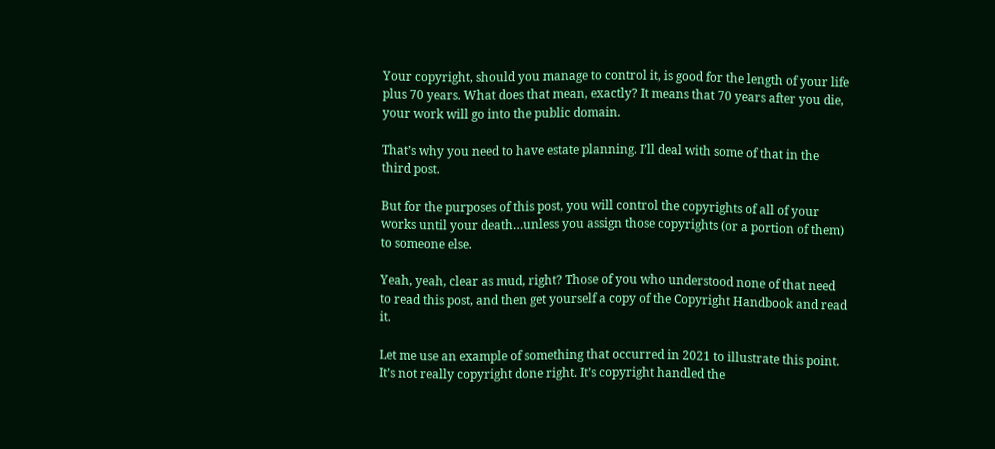Your copyright, should you manage to control it, is good for the length of your life plus 70 years. What does that mean, exactly? It means that 70 years after you die, your work will go into the public domain.

That’s why you need to have estate planning. I’ll deal with some of that in the third post.

But for the purposes of this post, you will control the copyrights of all of your works until your death…unless you assign those copyrights (or a portion of them) to someone else.

Yeah, yeah, clear as mud, right? Those of you who understood none of that need to read this post, and then get yourself a copy of the Copyright Handbook and read it.

Let me use an example of something that occurred in 2021 to illustrate this point. It’s not really copyright done right. It’s copyright handled the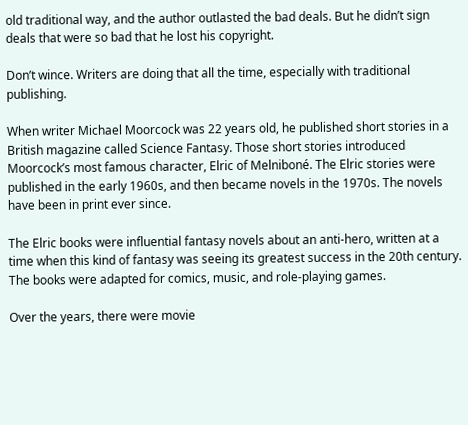old traditional way, and the author outlasted the bad deals. But he didn’t sign deals that were so bad that he lost his copyright.

Don’t wince. Writers are doing that all the time, especially with traditional publishing.

When writer Michael Moorcock was 22 years old, he published short stories in a British magazine called Science Fantasy. Those short stories introduced Moorcock’s most famous character, Elric of Melniboné. The Elric stories were published in the early 1960s, and then became novels in the 1970s. The novels have been in print ever since.

The Elric books were influential fantasy novels about an anti-hero, written at a time when this kind of fantasy was seeing its greatest success in the 20th century. The books were adapted for comics, music, and role-playing games.

Over the years, there were movie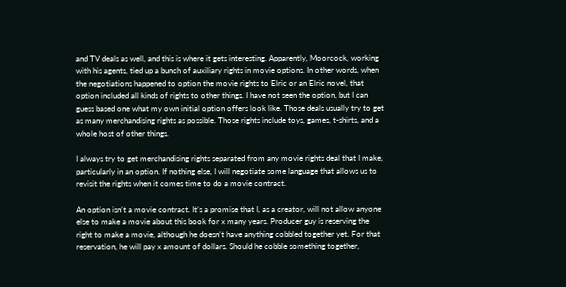and TV deals as well, and this is where it gets interesting. Apparently, Moorcock, working with his agents, tied up a bunch of auxiliary rights in movie options. In other words, when the negotiations happened to option the movie rights to Elric or an Elric novel, that option included all kinds of rights to other things. I have not seen the option, but I can guess based one what my own initial option offers look like. Those deals usually try to get as many merchandising rights as possible. Those rights include toys, games, t-shirts, and a whole host of other things.

I always try to get merchandising rights separated from any movie rights deal that I make, particularly in an option. If nothing else, I will negotiate some language that allows us to revisit the rights when it comes time to do a movie contract.

An option isn’t a movie contract. It’s a promise that I, as a creator, will not allow anyone else to make a movie about this book for x many years. Producer guy is reserving the right to make a movie, although he doesn’t have anything cobbled together yet. For that reservation, he will pay x amount of dollars. Should he cobble something together,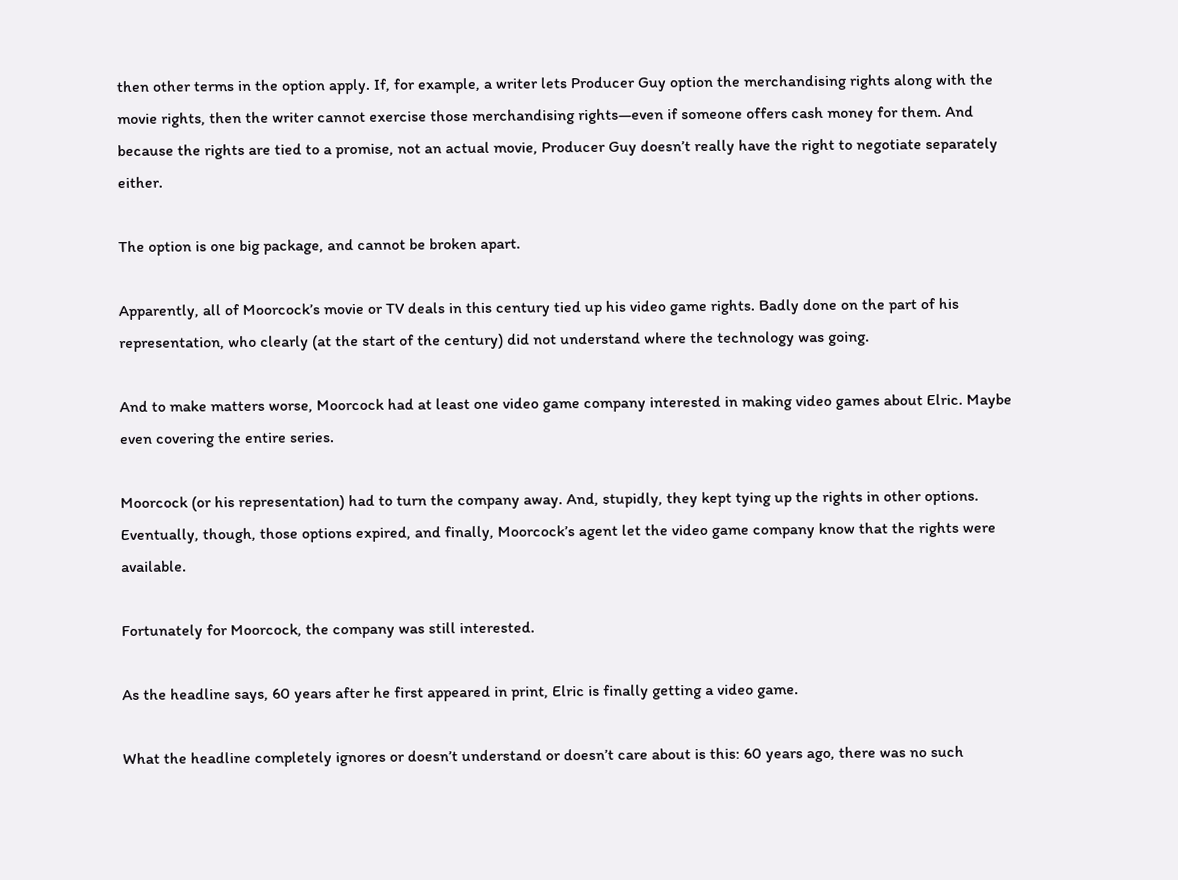then other terms in the option apply. If, for example, a writer lets Producer Guy option the merchandising rights along with the movie rights, then the writer cannot exercise those merchandising rights—even if someone offers cash money for them. And because the rights are tied to a promise, not an actual movie, Producer Guy doesn’t really have the right to negotiate separately either.

The option is one big package, and cannot be broken apart.

Apparently, all of Moorcock’s movie or TV deals in this century tied up his video game rights. Badly done on the part of his representation, who clearly (at the start of the century) did not understand where the technology was going.

And to make matters worse, Moorcock had at least one video game company interested in making video games about Elric. Maybe even covering the entire series.

Moorcock (or his representation) had to turn the company away. And, stupidly, they kept tying up the rights in other options. Eventually, though, those options expired, and finally, Moorcock’s agent let the video game company know that the rights were available.

Fortunately for Moorcock, the company was still interested.

As the headline says, 60 years after he first appeared in print, Elric is finally getting a video game.

What the headline completely ignores or doesn’t understand or doesn’t care about is this: 60 years ago, there was no such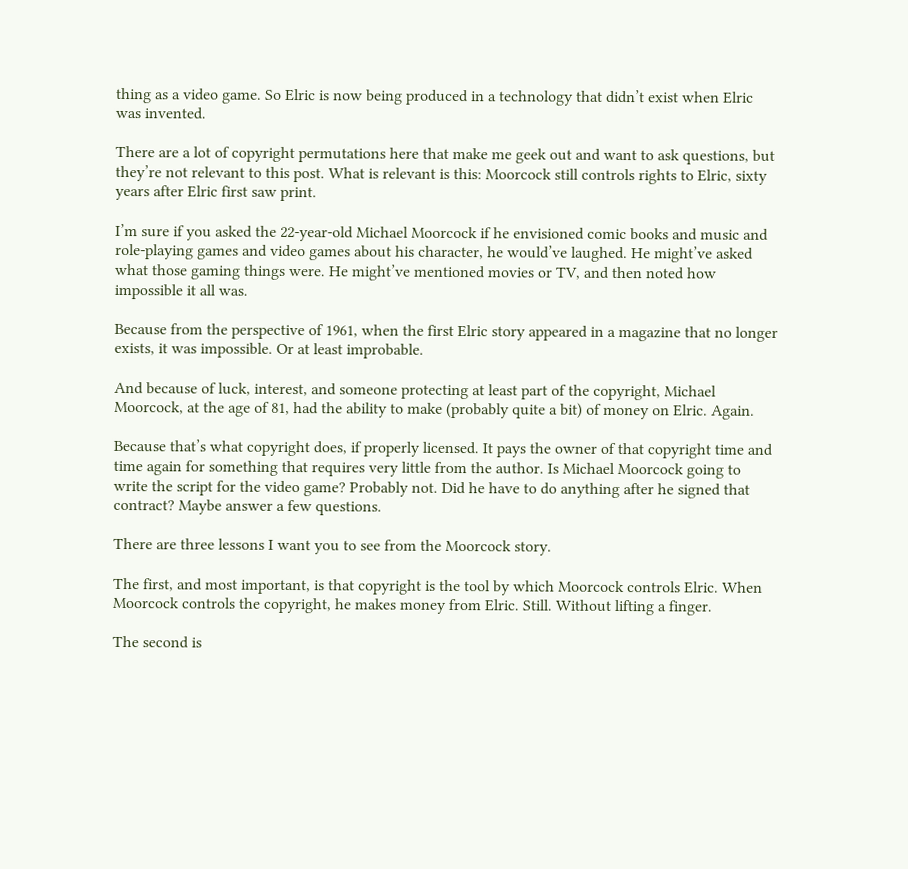thing as a video game. So Elric is now being produced in a technology that didn’t exist when Elric was invented.

There are a lot of copyright permutations here that make me geek out and want to ask questions, but they’re not relevant to this post. What is relevant is this: Moorcock still controls rights to Elric, sixty years after Elric first saw print.

I’m sure if you asked the 22-year-old Michael Moorcock if he envisioned comic books and music and role-playing games and video games about his character, he would’ve laughed. He might’ve asked what those gaming things were. He might’ve mentioned movies or TV, and then noted how impossible it all was.

Because from the perspective of 1961, when the first Elric story appeared in a magazine that no longer exists, it was impossible. Or at least improbable.

And because of luck, interest, and someone protecting at least part of the copyright, Michael Moorcock, at the age of 81, had the ability to make (probably quite a bit) of money on Elric. Again.

Because that’s what copyright does, if properly licensed. It pays the owner of that copyright time and time again for something that requires very little from the author. Is Michael Moorcock going to write the script for the video game? Probably not. Did he have to do anything after he signed that contract? Maybe answer a few questions.

There are three lessons I want you to see from the Moorcock story.

The first, and most important, is that copyright is the tool by which Moorcock controls Elric. When Moorcock controls the copyright, he makes money from Elric. Still. Without lifting a finger.

The second is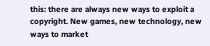this: there are always new ways to exploit a copyright. New games, new technology, new ways to market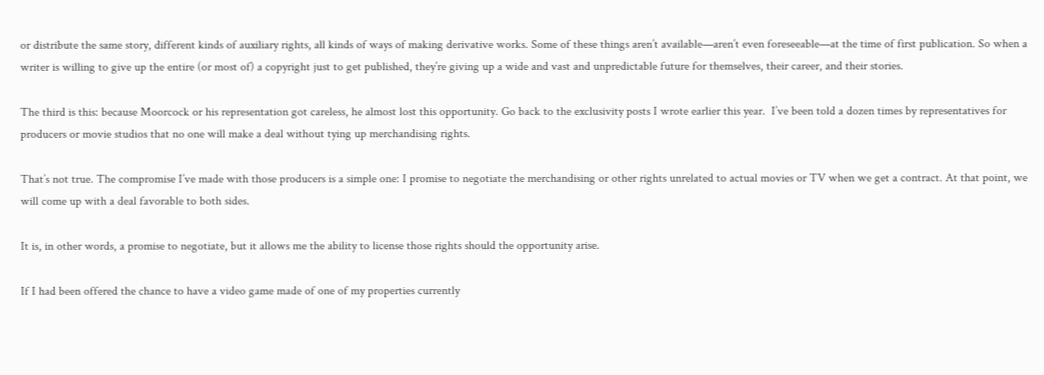or distribute the same story, different kinds of auxiliary rights, all kinds of ways of making derivative works. Some of these things aren’t available—aren’t even foreseeable—at the time of first publication. So when a writer is willing to give up the entire (or most of) a copyright just to get published, they’re giving up a wide and vast and unpredictable future for themselves, their career, and their stories.

The third is this: because Moorcock or his representation got careless, he almost lost this opportunity. Go back to the exclusivity posts I wrote earlier this year.  I’ve been told a dozen times by representatives for producers or movie studios that no one will make a deal without tying up merchandising rights.

That’s not true. The compromise I’ve made with those producers is a simple one: I promise to negotiate the merchandising or other rights unrelated to actual movies or TV when we get a contract. At that point, we will come up with a deal favorable to both sides.

It is, in other words, a promise to negotiate, but it allows me the ability to license those rights should the opportunity arise.

If I had been offered the chance to have a video game made of one of my properties currently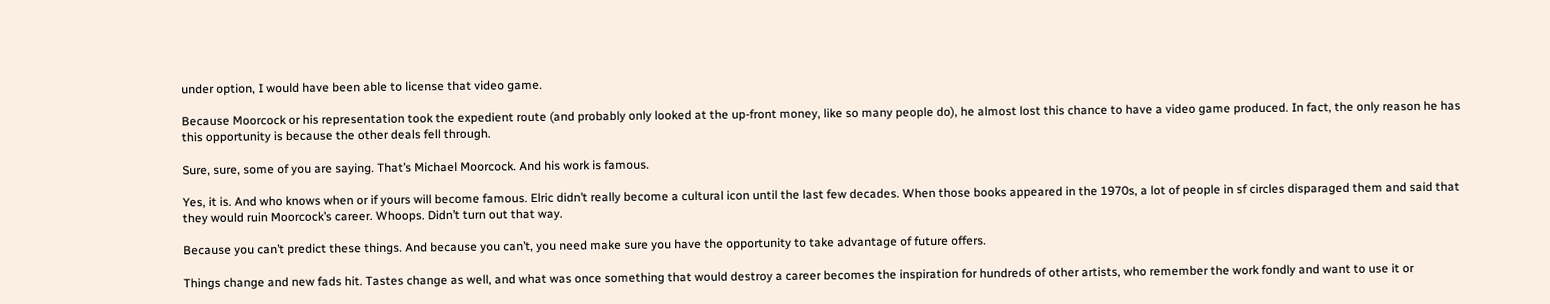under option, I would have been able to license that video game.

Because Moorcock or his representation took the expedient route (and probably only looked at the up-front money, like so many people do), he almost lost this chance to have a video game produced. In fact, the only reason he has this opportunity is because the other deals fell through.

Sure, sure, some of you are saying. That’s Michael Moorcock. And his work is famous.

Yes, it is. And who knows when or if yours will become famous. Elric didn’t really become a cultural icon until the last few decades. When those books appeared in the 1970s, a lot of people in sf circles disparaged them and said that they would ruin Moorcock’s career. Whoops. Didn’t turn out that way.

Because you can’t predict these things. And because you can’t, you need make sure you have the opportunity to take advantage of future offers.

Things change and new fads hit. Tastes change as well, and what was once something that would destroy a career becomes the inspiration for hundreds of other artists, who remember the work fondly and want to use it or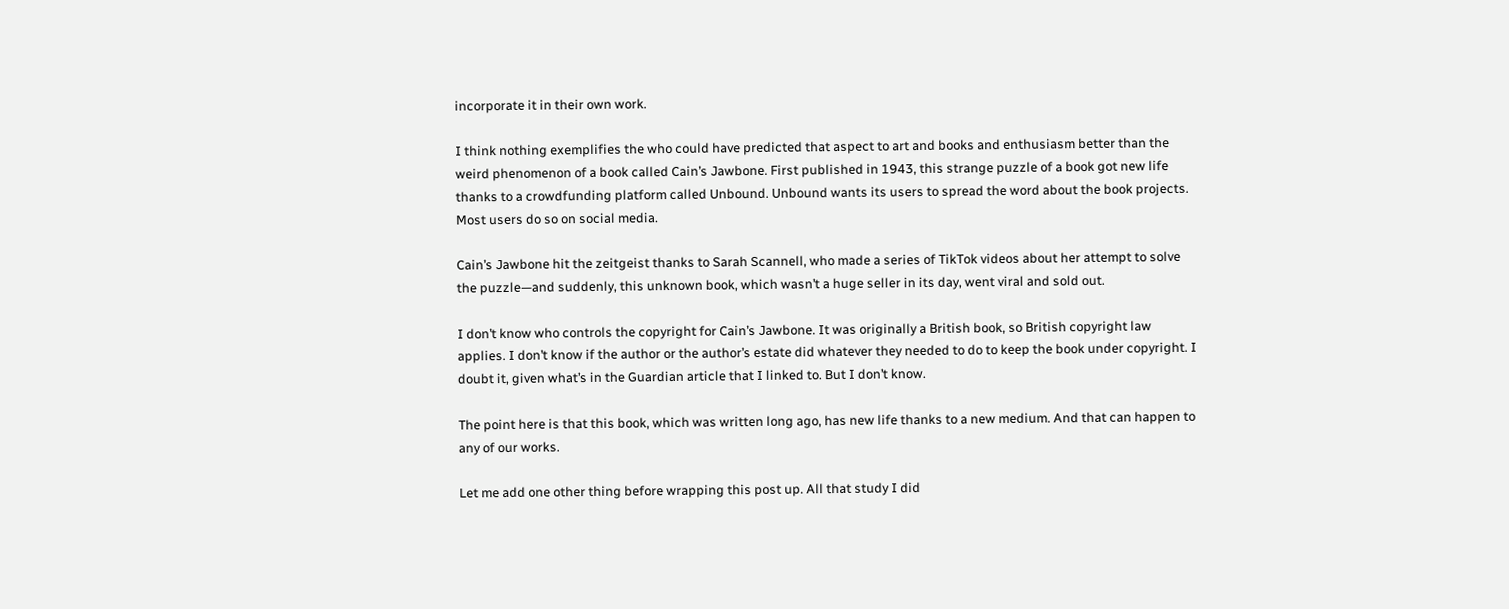incorporate it in their own work.

I think nothing exemplifies the who could have predicted that aspect to art and books and enthusiasm better than the weird phenomenon of a book called Cain’s Jawbone. First published in 1943, this strange puzzle of a book got new life thanks to a crowdfunding platform called Unbound. Unbound wants its users to spread the word about the book projects. Most users do so on social media.

Cain’s Jawbone hit the zeitgeist thanks to Sarah Scannell, who made a series of TikTok videos about her attempt to solve the puzzle—and suddenly, this unknown book, which wasn’t a huge seller in its day, went viral and sold out.

I don’t know who controls the copyright for Cain’s Jawbone. It was originally a British book, so British copyright law applies. I don’t know if the author or the author’s estate did whatever they needed to do to keep the book under copyright. I doubt it, given what’s in the Guardian article that I linked to. But I don’t know.

The point here is that this book, which was written long ago, has new life thanks to a new medium. And that can happen to any of our works.

Let me add one other thing before wrapping this post up. All that study I did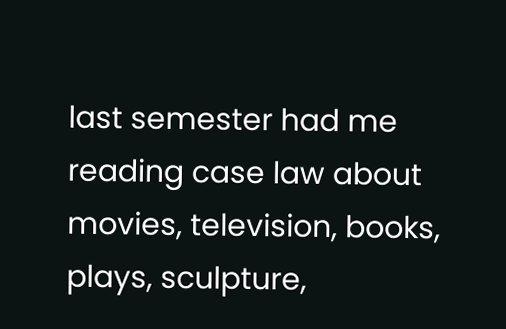last semester had me reading case law about movies, television, books, plays, sculpture,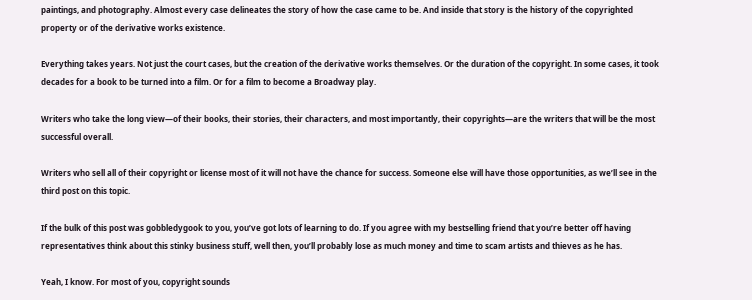paintings, and photography. Almost every case delineates the story of how the case came to be. And inside that story is the history of the copyrighted property or of the derivative works existence.

Everything takes years. Not just the court cases, but the creation of the derivative works themselves. Or the duration of the copyright. In some cases, it took decades for a book to be turned into a film. Or for a film to become a Broadway play.

Writers who take the long view—of their books, their stories, their characters, and most importantly, their copyrights—are the writers that will be the most successful overall.

Writers who sell all of their copyright or license most of it will not have the chance for success. Someone else will have those opportunities, as we’ll see in the third post on this topic.

If the bulk of this post was gobbledygook to you, you’ve got lots of learning to do. If you agree with my bestselling friend that you’re better off having representatives think about this stinky business stuff, well then, you’ll probably lose as much money and time to scam artists and thieves as he has.

Yeah, I know. For most of you, copyright sounds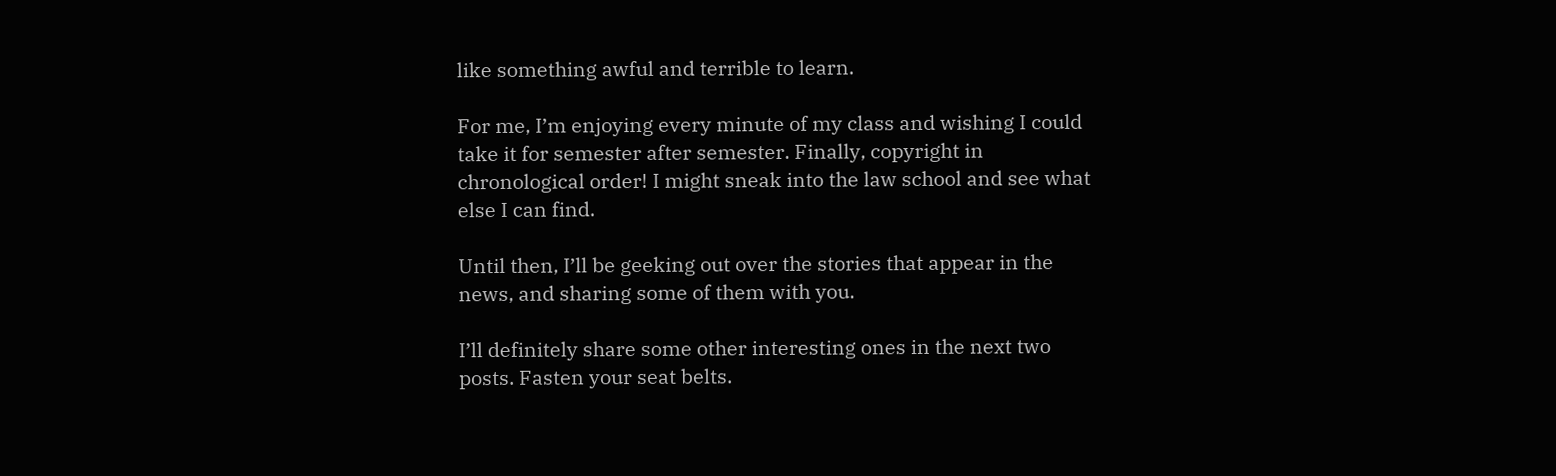like something awful and terrible to learn.

For me, I’m enjoying every minute of my class and wishing I could take it for semester after semester. Finally, copyright in chronological order! I might sneak into the law school and see what else I can find.

Until then, I’ll be geeking out over the stories that appear in the news, and sharing some of them with you.

I’ll definitely share some other interesting ones in the next two posts. Fasten your seat belts.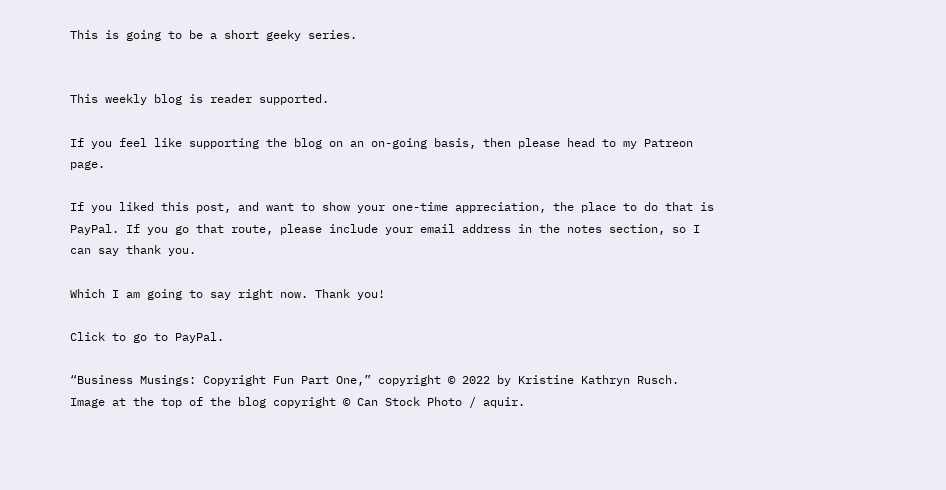This is going to be a short geeky series.


This weekly blog is reader supported.

If you feel like supporting the blog on an on-going basis, then please head to my Patreon page.

If you liked this post, and want to show your one-time appreciation, the place to do that is PayPal. If you go that route, please include your email address in the notes section, so I can say thank you.

Which I am going to say right now. Thank you!

Click to go to PayPal.

“Business Musings: Copyright Fun Part One,” copyright © 2022 by Kristine Kathryn Rusch. Image at the top of the blog copyright © Can Stock Photo / aquir.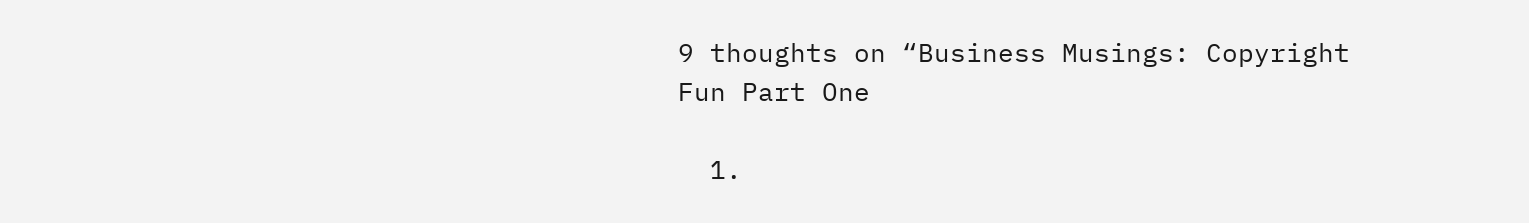9 thoughts on “Business Musings: Copyright Fun Part One

  1.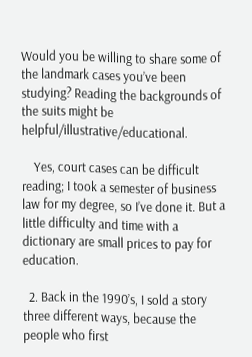Would you be willing to share some of the landmark cases you’ve been studying? Reading the backgrounds of the suits might be helpful/illustrative/educational.

    Yes, court cases can be difficult reading; I took a semester of business law for my degree, so I’ve done it. But a little difficulty and time with a dictionary are small prices to pay for education.

  2. Back in the 1990’s, I sold a story three different ways, because the people who first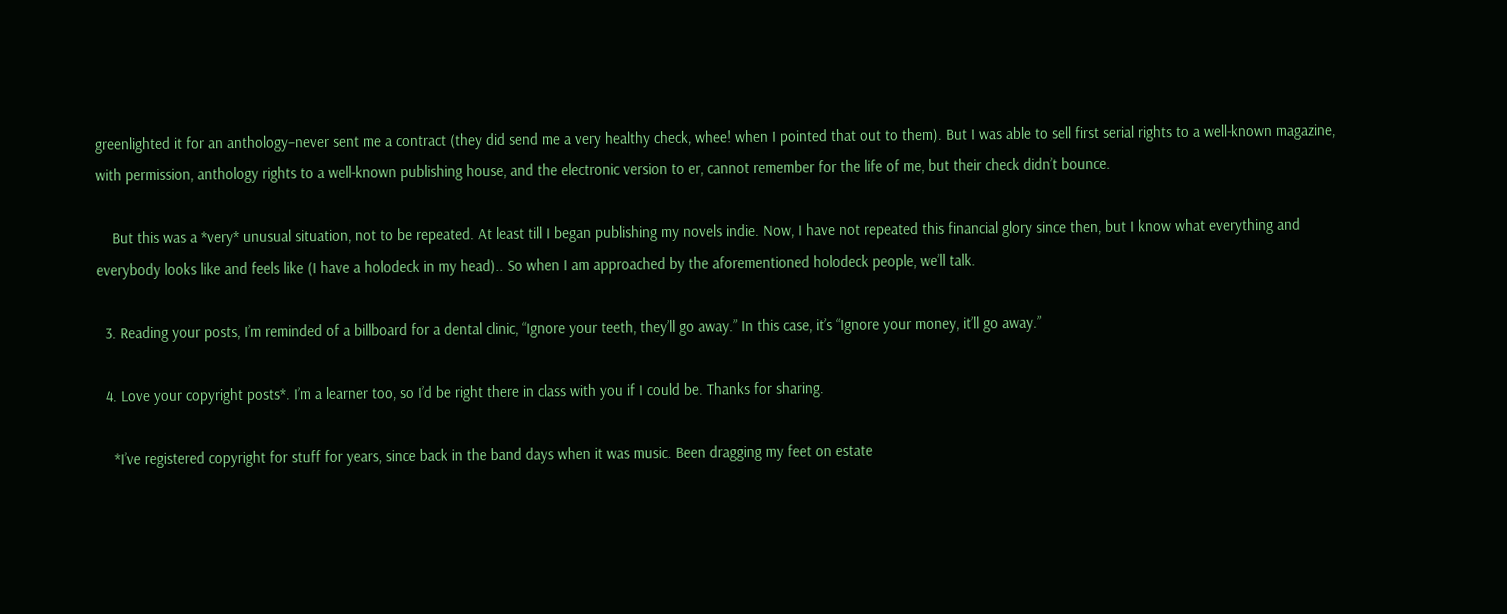greenlighted it for an anthology–never sent me a contract (they did send me a very healthy check, whee! when I pointed that out to them). But I was able to sell first serial rights to a well-known magazine, with permission, anthology rights to a well-known publishing house, and the electronic version to er, cannot remember for the life of me, but their check didn’t bounce.

    But this was a *very* unusual situation, not to be repeated. At least till I began publishing my novels indie. Now, I have not repeated this financial glory since then, but I know what everything and everybody looks like and feels like (I have a holodeck in my head).. So when I am approached by the aforementioned holodeck people, we’ll talk.

  3. Reading your posts, I’m reminded of a billboard for a dental clinic, “Ignore your teeth, they’ll go away.” In this case, it’s “Ignore your money, it’ll go away.”

  4. Love your copyright posts*. I’m a learner too, so I’d be right there in class with you if I could be. Thanks for sharing.

    *I’ve registered copyright for stuff for years, since back in the band days when it was music. Been dragging my feet on estate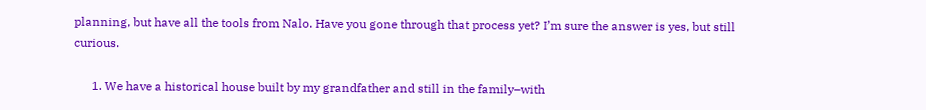planning, but have all the tools from Nalo. Have you gone through that process yet? I’m sure the answer is yes, but still curious.

      1. We have a historical house built by my grandfather and still in the family–with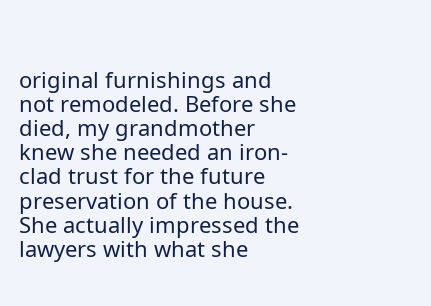original furnishings and not remodeled. Before she died, my grandmother knew she needed an iron-clad trust for the future preservation of the house. She actually impressed the lawyers with what she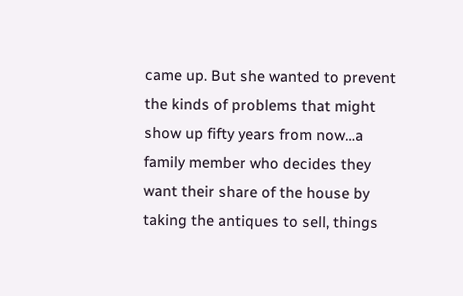came up. But she wanted to prevent the kinds of problems that might show up fifty years from now…a family member who decides they want their share of the house by taking the antiques to sell, things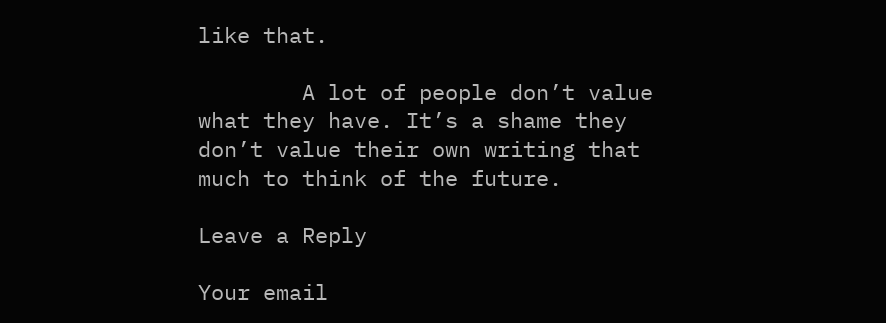like that.

        A lot of people don’t value what they have. It’s a shame they don’t value their own writing that much to think of the future.

Leave a Reply

Your email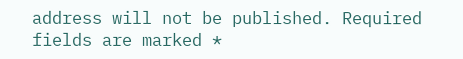address will not be published. Required fields are marked *